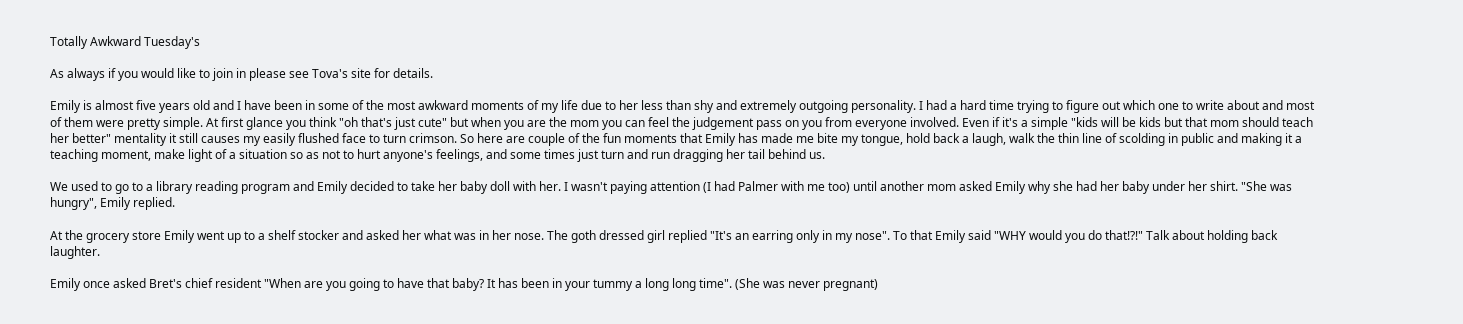Totally Awkward Tuesday's

As always if you would like to join in please see Tova's site for details.

Emily is almost five years old and I have been in some of the most awkward moments of my life due to her less than shy and extremely outgoing personality. I had a hard time trying to figure out which one to write about and most of them were pretty simple. At first glance you think "oh that's just cute" but when you are the mom you can feel the judgement pass on you from everyone involved. Even if it's a simple "kids will be kids but that mom should teach her better" mentality it still causes my easily flushed face to turn crimson. So here are couple of the fun moments that Emily has made me bite my tongue, hold back a laugh, walk the thin line of scolding in public and making it a teaching moment, make light of a situation so as not to hurt anyone's feelings, and some times just turn and run dragging her tail behind us.

We used to go to a library reading program and Emily decided to take her baby doll with her. I wasn't paying attention (I had Palmer with me too) until another mom asked Emily why she had her baby under her shirt. "She was hungry", Emily replied.

At the grocery store Emily went up to a shelf stocker and asked her what was in her nose. The goth dressed girl replied "It's an earring only in my nose". To that Emily said "WHY would you do that!?!" Talk about holding back laughter.

Emily once asked Bret's chief resident "When are you going to have that baby? It has been in your tummy a long long time". (She was never pregnant)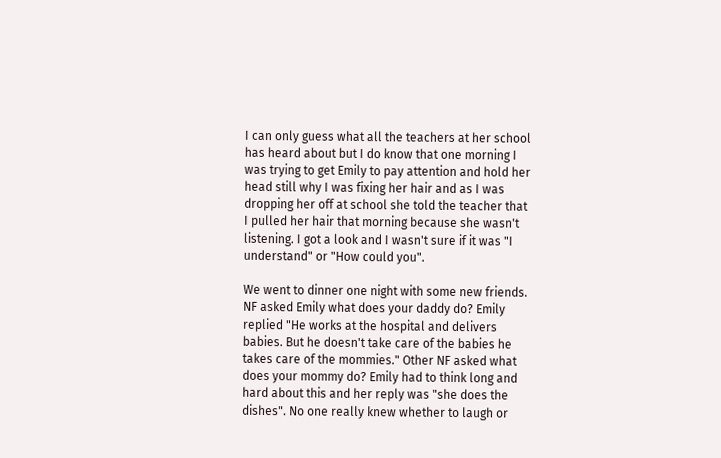I can only guess what all the teachers at her school has heard about but I do know that one morning I was trying to get Emily to pay attention and hold her head still why I was fixing her hair and as I was dropping her off at school she told the teacher that I pulled her hair that morning because she wasn't listening. I got a look and I wasn't sure if it was "I understand" or "How could you".

We went to dinner one night with some new friends. NF asked Emily what does your daddy do? Emily replied "He works at the hospital and delivers babies. But he doesn't take care of the babies he takes care of the mommies." Other NF asked what does your mommy do? Emily had to think long and hard about this and her reply was "she does the dishes". No one really knew whether to laugh or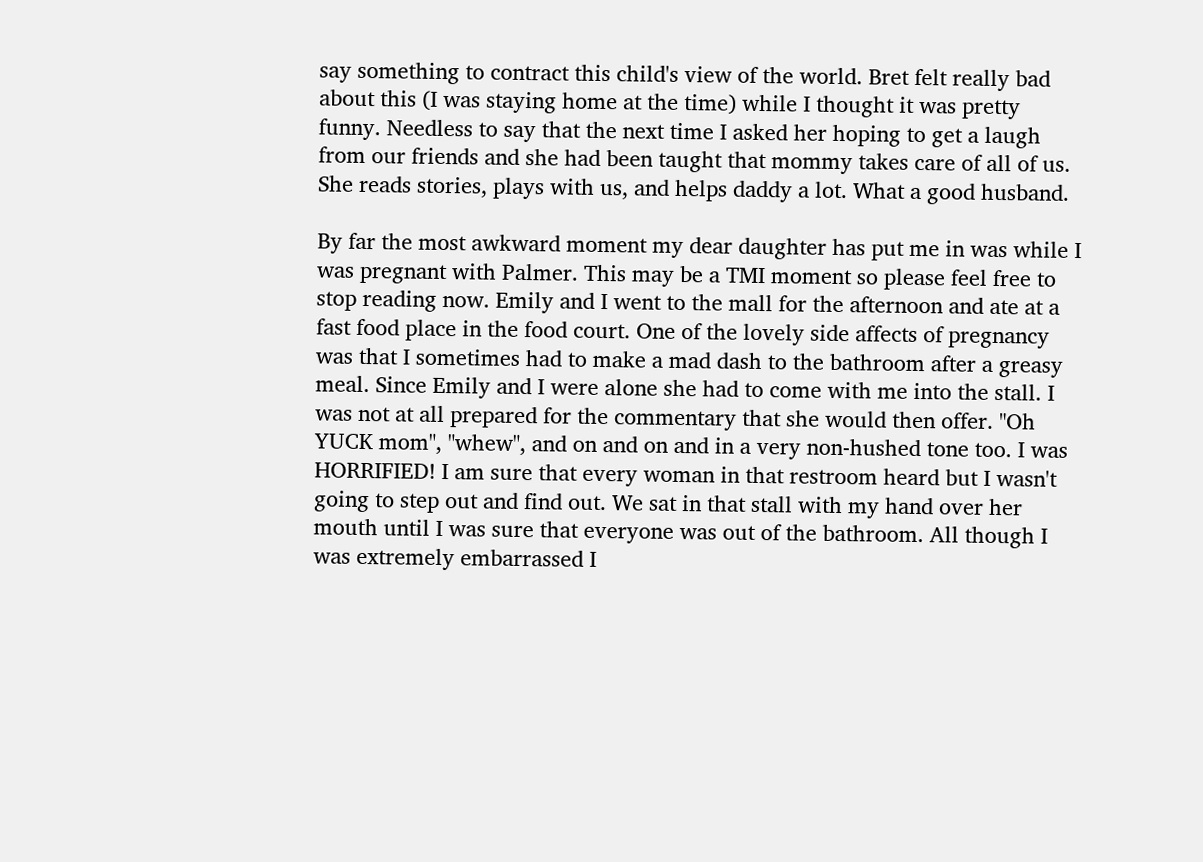say something to contract this child's view of the world. Bret felt really bad about this (I was staying home at the time) while I thought it was pretty funny. Needless to say that the next time I asked her hoping to get a laugh from our friends and she had been taught that mommy takes care of all of us. She reads stories, plays with us, and helps daddy a lot. What a good husband.

By far the most awkward moment my dear daughter has put me in was while I was pregnant with Palmer. This may be a TMI moment so please feel free to stop reading now. Emily and I went to the mall for the afternoon and ate at a fast food place in the food court. One of the lovely side affects of pregnancy was that I sometimes had to make a mad dash to the bathroom after a greasy meal. Since Emily and I were alone she had to come with me into the stall. I was not at all prepared for the commentary that she would then offer. "Oh YUCK mom", "whew", and on and on and in a very non-hushed tone too. I was HORRIFIED! I am sure that every woman in that restroom heard but I wasn't going to step out and find out. We sat in that stall with my hand over her mouth until I was sure that everyone was out of the bathroom. All though I was extremely embarrassed I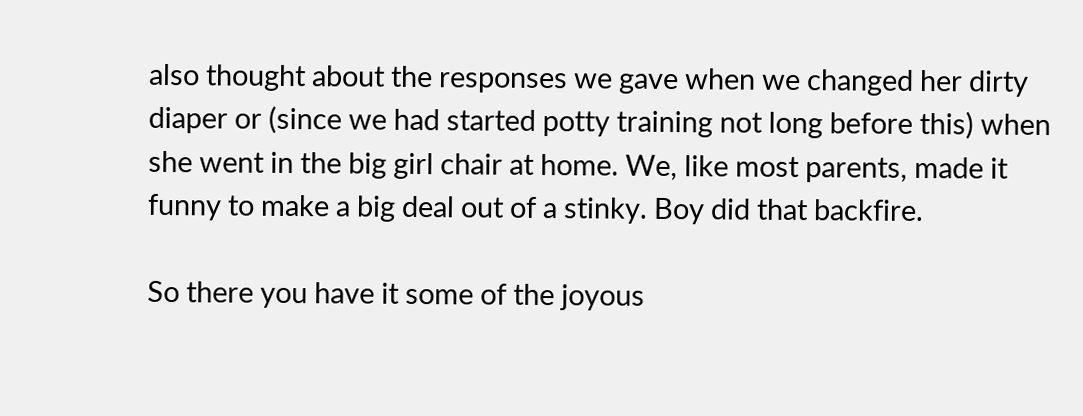also thought about the responses we gave when we changed her dirty diaper or (since we had started potty training not long before this) when she went in the big girl chair at home. We, like most parents, made it funny to make a big deal out of a stinky. Boy did that backfire.

So there you have it some of the joyous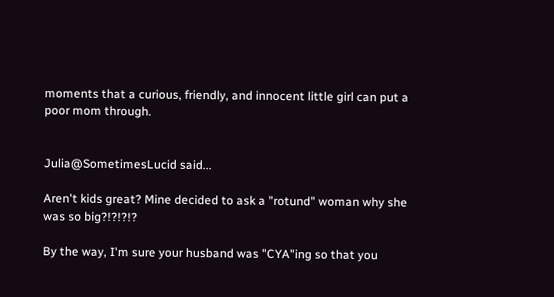moments that a curious, friendly, and innocent little girl can put a poor mom through.


Julia@SometimesLucid said...

Aren't kids great? Mine decided to ask a "rotund" woman why she was so big?!?!?!?

By the way, I'm sure your husband was "CYA"ing so that you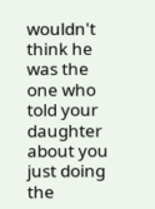wouldn't think he was the one who told your daughter about you just doing the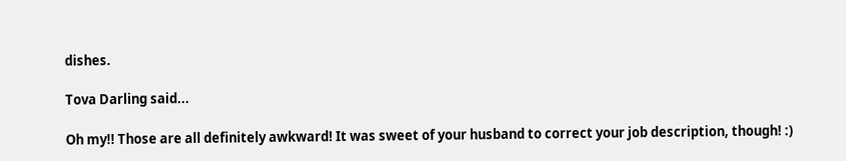dishes.

Tova Darling said...

Oh my!! Those are all definitely awkward! It was sweet of your husband to correct your job description, though! :)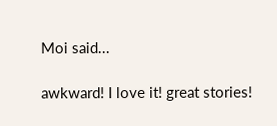Moi said...

awkward! I love it! great stories!